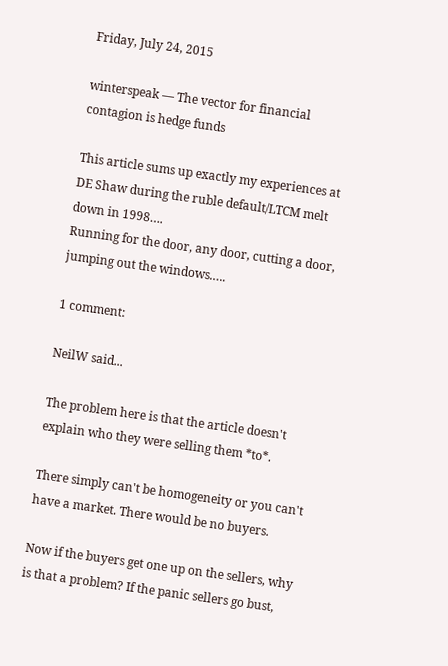Friday, July 24, 2015

winterspeak — The vector for financial contagion is hedge funds

This article sums up exactly my experiences at DE Shaw during the ruble default/LTCM melt down in 1998….
Running for the door, any door, cutting a door, jumping out the windows.….

1 comment:

NeilW said...

The problem here is that the article doesn't explain who they were selling them *to*.

There simply can't be homogeneity or you can't have a market. There would be no buyers.

Now if the buyers get one up on the sellers, why is that a problem? If the panic sellers go bust,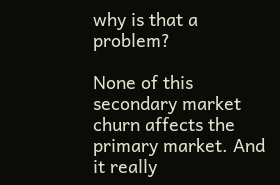why is that a problem?

None of this secondary market churn affects the primary market. And it really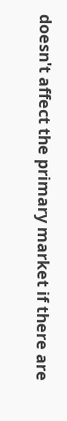doesn't affect the primary market if there are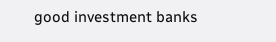good investment banks